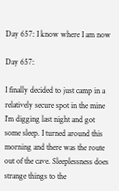Day 657: I know where I am now

Day 657:

I finally decided to just camp in a relatively secure spot in the mine I’m digging last night and got some sleep. I turned around this morning and there was the route out of the cave. Sleeplessness does strange things to the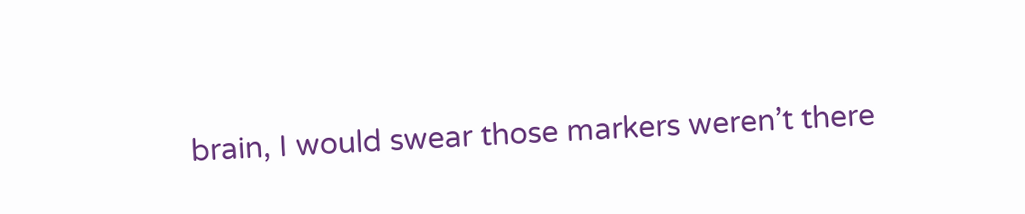brain, I would swear those markers weren’t there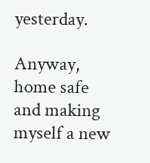yesterday.

Anyway, home safe and making myself a new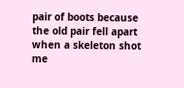pair of boots because the old pair fell apart when a skeleton shot me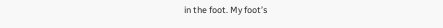in the foot. My foot’s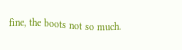fine, the boots not so much.